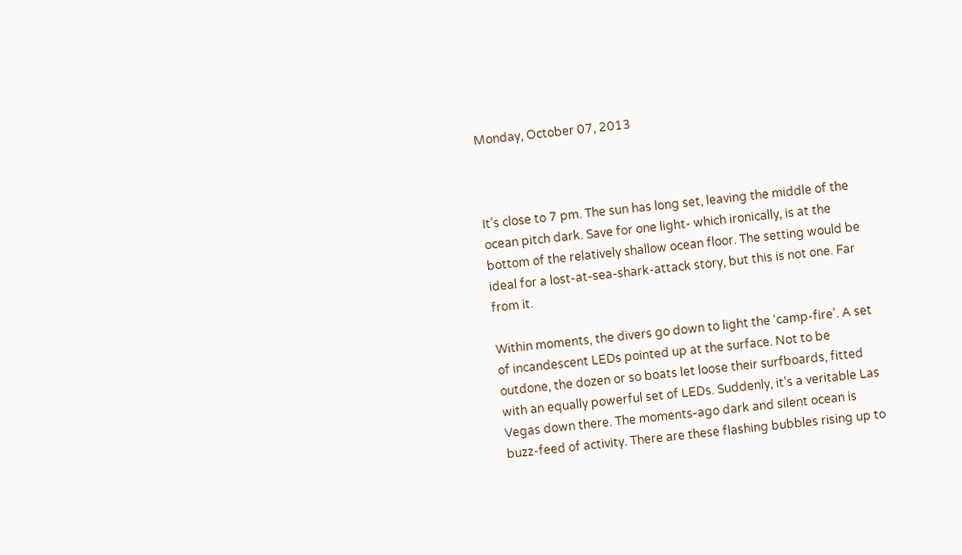Monday, October 07, 2013



It’s close to 7 pm. The sun has long set, leaving the middle of the ocean pitch dark. Save for one light- which ironically, is at the bottom of the relatively shallow ocean floor. The setting would be ideal for a lost-at-sea-shark-attack story, but this is not one. Far from it.

Within moments, the divers go down to light the ‘camp-fire’. A set of incandescent LEDs pointed up at the surface. Not to be outdone, the dozen or so boats let loose their surfboards, fitted with an equally powerful set of LEDs. Suddenly, it’s a veritable Las Vegas down there. The moments-ago dark and silent ocean is buzz-feed of activity. There are these flashing bubbles rising up to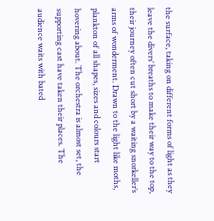the surface, taking on different forms of light as they leave the divers’ breaths to make their way to the top, their journey often cut short by a waiting snorkeller’s arms of wonderment. Drawn to the light like moths, plankton of all shapes, sizes and colours start hovering about. The orchestra is almost set, the supporting cast have taken their places. The audience waits with bated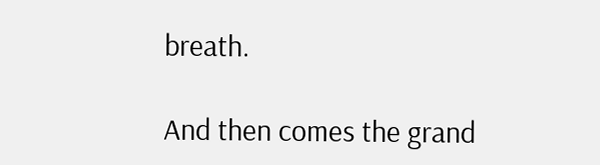breath.

And then comes the grand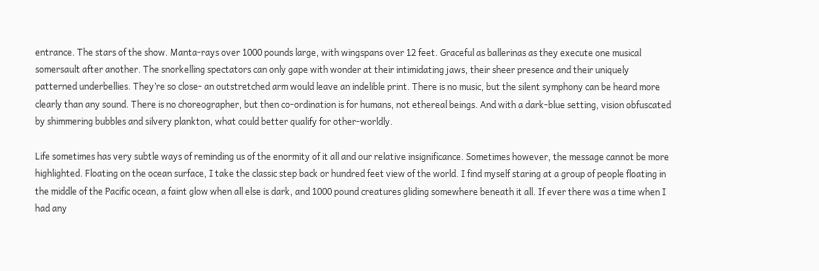entrance. The stars of the show. Manta-rays over 1000 pounds large, with wingspans over 12 feet. Graceful as ballerinas as they execute one musical somersault after another. The snorkelling spectators can only gape with wonder at their intimidating jaws, their sheer presence and their uniquely patterned underbellies. They’re so close- an outstretched arm would leave an indelible print. There is no music, but the silent symphony can be heard more clearly than any sound. There is no choreographer, but then co-ordination is for humans, not ethereal beings. And with a dark-blue setting, vision obfuscated by shimmering bubbles and silvery plankton, what could better qualify for other-worldly.

Life sometimes has very subtle ways of reminding us of the enormity of it all and our relative insignificance. Sometimes however, the message cannot be more highlighted. Floating on the ocean surface, I take the classic step back or hundred feet view of the world. I find myself staring at a group of people floating in the middle of the Pacific ocean, a faint glow when all else is dark, and 1000 pound creatures gliding somewhere beneath it all. If ever there was a time when I had any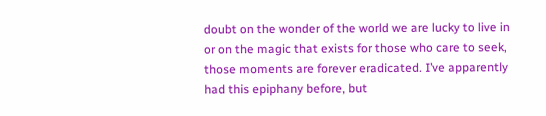doubt on the wonder of the world we are lucky to live in or on the magic that exists for those who care to seek, those moments are forever eradicated. I’ve apparently had this epiphany before, but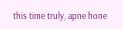this time truly, apne hone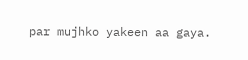par mujhko yakeen aa gaya.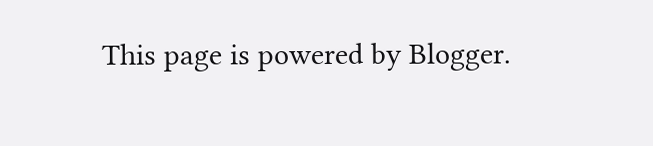This page is powered by Blogger.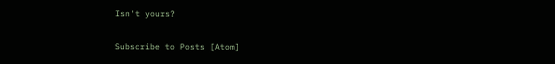Isn't yours?

Subscribe to Posts [Atom]